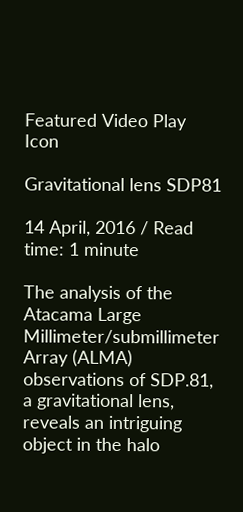Featured Video Play Icon

Gravitational lens SDP81

14 April, 2016 / Read time: 1 minute

The analysis of the Atacama Large Millimeter/submillimeter Array (ALMA) observations of SDP.81, a gravitational lens, reveals an intriguing object in the halo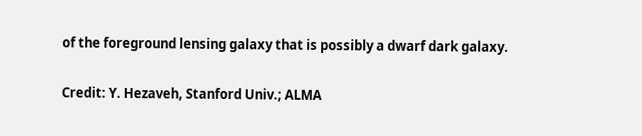of the foreground lensing galaxy that is possibly a dwarf dark galaxy.

Credit: Y. Hezaveh, Stanford Univ.; ALMA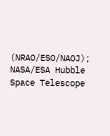(NRAO/ESO/NAOJ); NASA/ESA Hubble Space Telescope